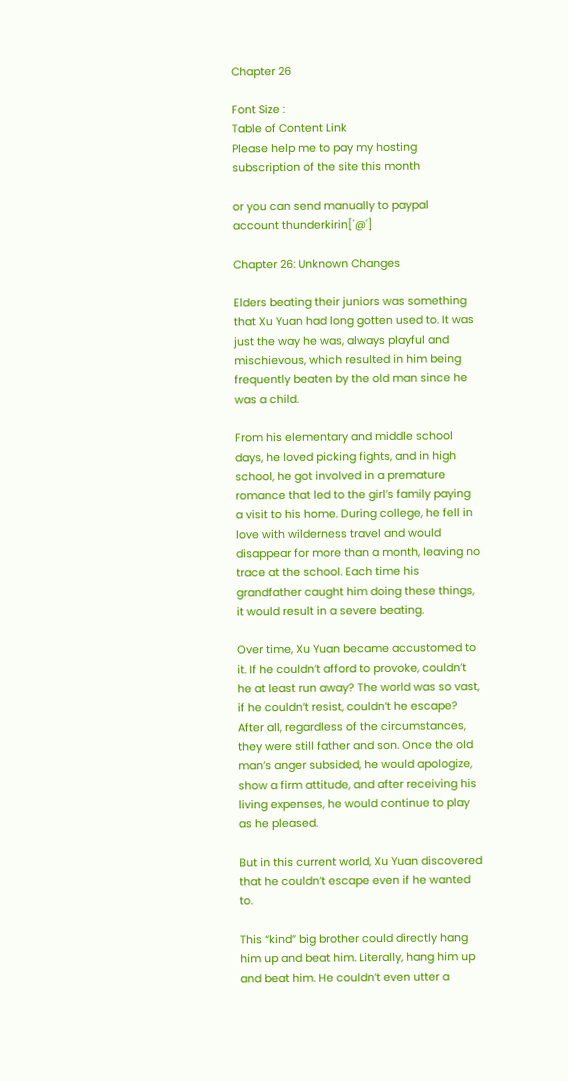Chapter 26

Font Size :
Table of Content Link
Please help me to pay my hosting subscription of the site this month

or you can send manually to paypal account thunderkirin['@']

Chapter 26: Unknown Changes

Elders beating their juniors was something that Xu Yuan had long gotten used to. It was just the way he was, always playful and mischievous, which resulted in him being frequently beaten by the old man since he was a child.

From his elementary and middle school days, he loved picking fights, and in high school, he got involved in a premature romance that led to the girl’s family paying a visit to his home. During college, he fell in love with wilderness travel and would disappear for more than a month, leaving no trace at the school. Each time his grandfather caught him doing these things, it would result in a severe beating.

Over time, Xu Yuan became accustomed to it. If he couldn’t afford to provoke, couldn’t he at least run away? The world was so vast, if he couldn’t resist, couldn’t he escape? After all, regardless of the circumstances, they were still father and son. Once the old man’s anger subsided, he would apologize, show a firm attitude, and after receiving his living expenses, he would continue to play as he pleased.

But in this current world, Xu Yuan discovered that he couldn’t escape even if he wanted to.

This “kind” big brother could directly hang him up and beat him. Literally, hang him up and beat him. He couldn’t even utter a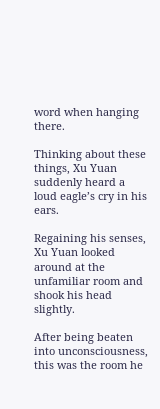word when hanging there.

Thinking about these things, Xu Yuan suddenly heard a loud eagle’s cry in his ears.

Regaining his senses, Xu Yuan looked around at the unfamiliar room and shook his head slightly.

After being beaten into unconsciousness, this was the room he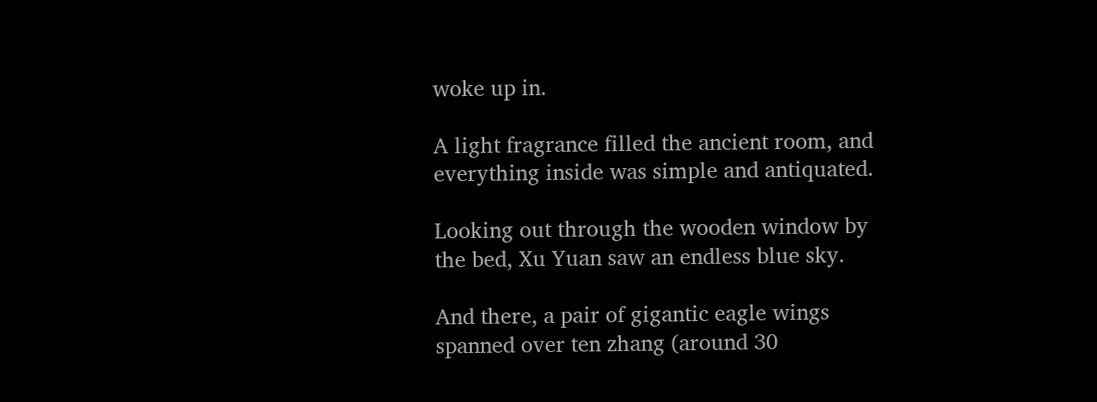woke up in.

A light fragrance filled the ancient room, and everything inside was simple and antiquated.

Looking out through the wooden window by the bed, Xu Yuan saw an endless blue sky.

And there, a pair of gigantic eagle wings spanned over ten zhang (around 30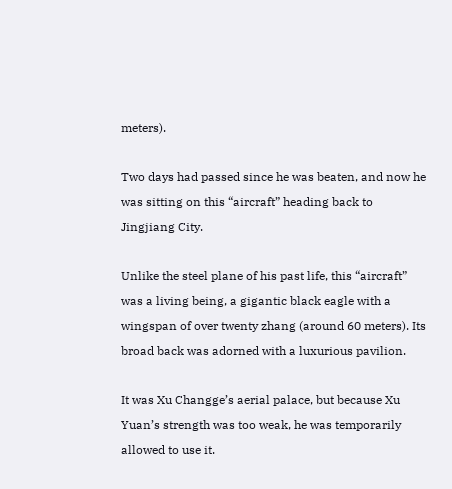meters).

Two days had passed since he was beaten, and now he was sitting on this “aircraft” heading back to Jingjiang City.

Unlike the steel plane of his past life, this “aircraft” was a living being, a gigantic black eagle with a wingspan of over twenty zhang (around 60 meters). Its broad back was adorned with a luxurious pavilion.

It was Xu Changge’s aerial palace, but because Xu Yuan’s strength was too weak, he was temporarily allowed to use it.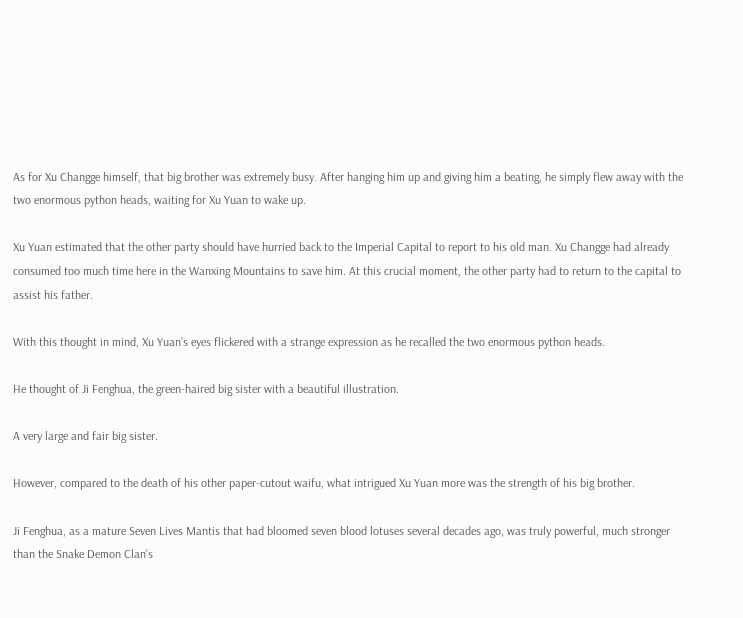As for Xu Changge himself, that big brother was extremely busy. After hanging him up and giving him a beating, he simply flew away with the two enormous python heads, waiting for Xu Yuan to wake up.

Xu Yuan estimated that the other party should have hurried back to the Imperial Capital to report to his old man. Xu Changge had already consumed too much time here in the Wanxing Mountains to save him. At this crucial moment, the other party had to return to the capital to assist his father.

With this thought in mind, Xu Yuan’s eyes flickered with a strange expression as he recalled the two enormous python heads.

He thought of Ji Fenghua, the green-haired big sister with a beautiful illustration.

A very large and fair big sister.

However, compared to the death of his other paper-cutout waifu, what intrigued Xu Yuan more was the strength of his big brother.

Ji Fenghua, as a mature Seven Lives Mantis that had bloomed seven blood lotuses several decades ago, was truly powerful, much stronger than the Snake Demon Clan’s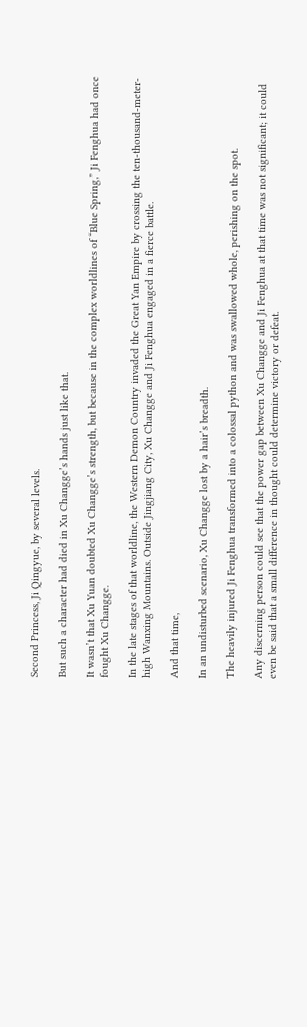Second Princess, Ji Qingyue, by several levels.

But such a character had died in Xu Changge’s hands just like that.

It wasn’t that Xu Yuan doubted Xu Changge’s strength, but because in the complex worldlines of “Blue Spring,” Ji Fenghua had once fought Xu Changge.

In the late stages of that worldline, the Western Demon Country invaded the Great Yan Empire by crossing the ten-thousand-meter-high Wanxing Mountains. Outside Jingjiang City, Xu Changge and Ji Fenghua engaged in a fierce battle.

And that time,

In an undisturbed scenario, Xu Changge lost by a hair’s breadth.

The heavily injured Ji Fenghua transformed into a colossal python and was swallowed whole, perishing on the spot.

Any discerning person could see that the power gap between Xu Changge and Ji Fenghua at that time was not significant; it could even be said that a small difference in thought could determine victory or defeat.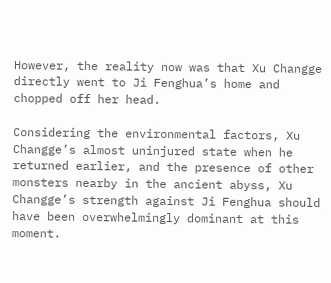However, the reality now was that Xu Changge directly went to Ji Fenghua’s home and chopped off her head.

Considering the environmental factors, Xu Changge’s almost uninjured state when he returned earlier, and the presence of other monsters nearby in the ancient abyss, Xu Changge’s strength against Ji Fenghua should have been overwhelmingly dominant at this moment.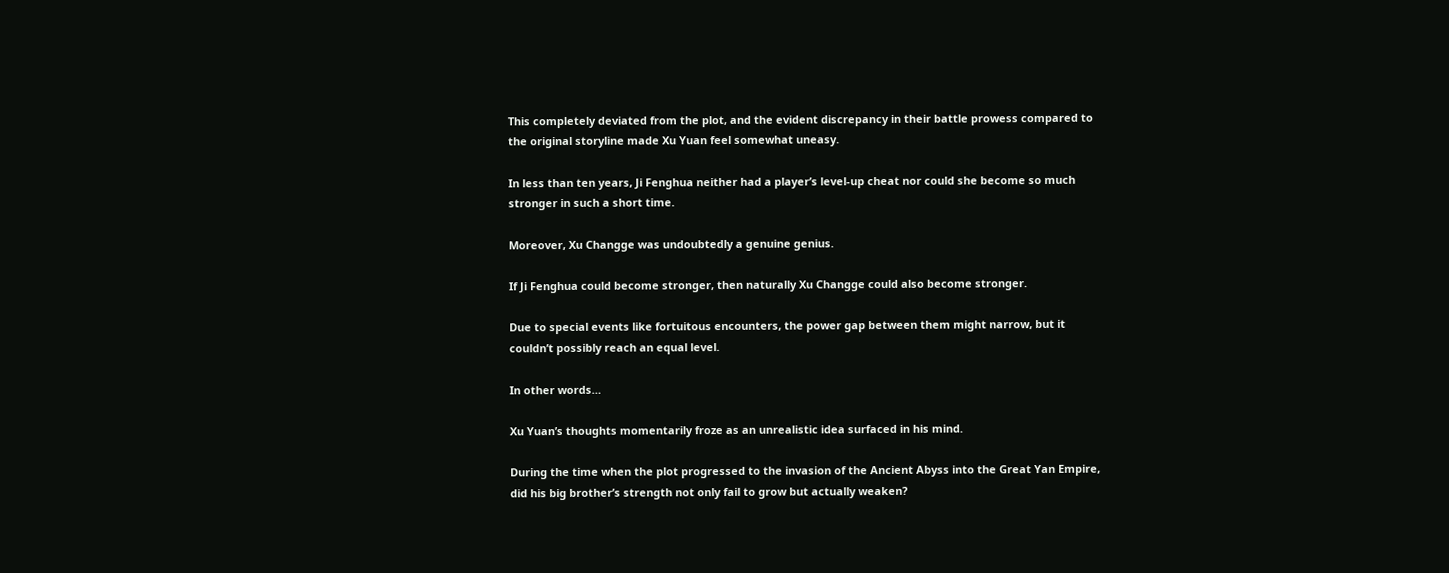This completely deviated from the plot, and the evident discrepancy in their battle prowess compared to the original storyline made Xu Yuan feel somewhat uneasy.

In less than ten years, Ji Fenghua neither had a player’s level-up cheat nor could she become so much stronger in such a short time.

Moreover, Xu Changge was undoubtedly a genuine genius.

If Ji Fenghua could become stronger, then naturally Xu Changge could also become stronger.

Due to special events like fortuitous encounters, the power gap between them might narrow, but it couldn’t possibly reach an equal level.

In other words…

Xu Yuan’s thoughts momentarily froze as an unrealistic idea surfaced in his mind.

During the time when the plot progressed to the invasion of the Ancient Abyss into the Great Yan Empire, did his big brother’s strength not only fail to grow but actually weaken?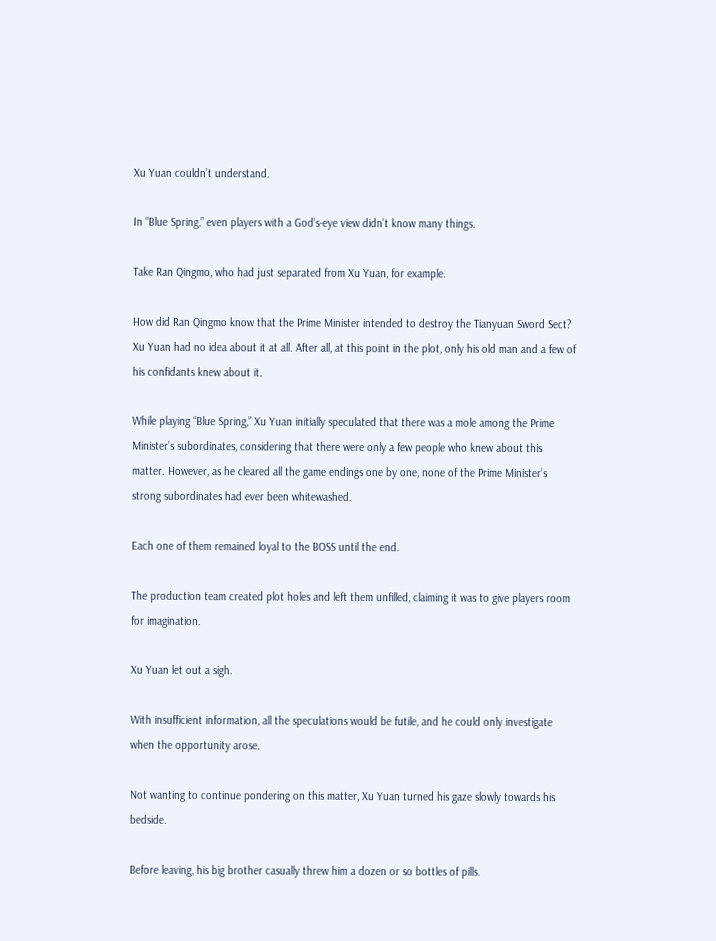Xu Yuan couldn’t understand.

In “Blue Spring,” even players with a God’s-eye view didn’t know many things.

Take Ran Qingmo, who had just separated from Xu Yuan, for example.

How did Ran Qingmo know that the Prime Minister intended to destroy the Tianyuan Sword Sect? Xu Yuan had no idea about it at all. After all, at this point in the plot, only his old man and a few of his confidants knew about it.

While playing “Blue Spring,” Xu Yuan initially speculated that there was a mole among the Prime Minister’s subordinates, considering that there were only a few people who knew about this matter. However, as he cleared all the game endings one by one, none of the Prime Minister’s strong subordinates had ever been whitewashed.

Each one of them remained loyal to the BOSS until the end.

The production team created plot holes and left them unfilled, claiming it was to give players room for imagination.

Xu Yuan let out a sigh.

With insufficient information, all the speculations would be futile, and he could only investigate when the opportunity arose.

Not wanting to continue pondering on this matter, Xu Yuan turned his gaze slowly towards his bedside.

Before leaving, his big brother casually threw him a dozen or so bottles of pills.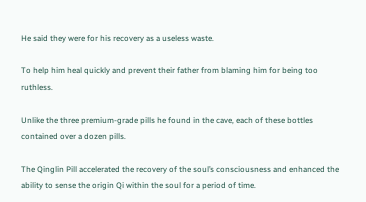He said they were for his recovery as a useless waste.

To help him heal quickly and prevent their father from blaming him for being too ruthless.

Unlike the three premium-grade pills he found in the cave, each of these bottles contained over a dozen pills.

The Qinglin Pill accelerated the recovery of the soul’s consciousness and enhanced the ability to sense the origin Qi within the soul for a period of time.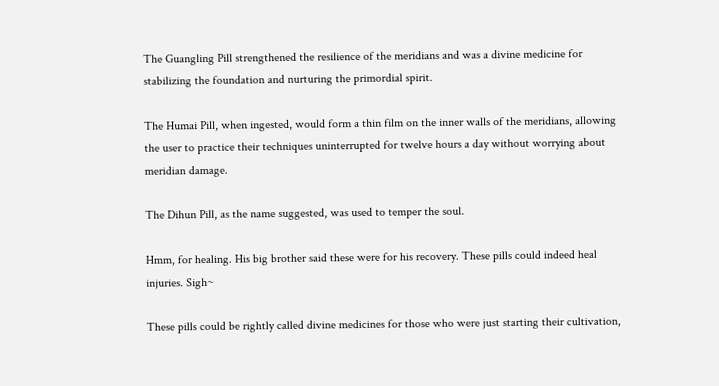The Guangling Pill strengthened the resilience of the meridians and was a divine medicine for stabilizing the foundation and nurturing the primordial spirit.

The Humai Pill, when ingested, would form a thin film on the inner walls of the meridians, allowing the user to practice their techniques uninterrupted for twelve hours a day without worrying about meridian damage.

The Dihun Pill, as the name suggested, was used to temper the soul.

Hmm, for healing. His big brother said these were for his recovery. These pills could indeed heal injuries. Sigh~

These pills could be rightly called divine medicines for those who were just starting their cultivation,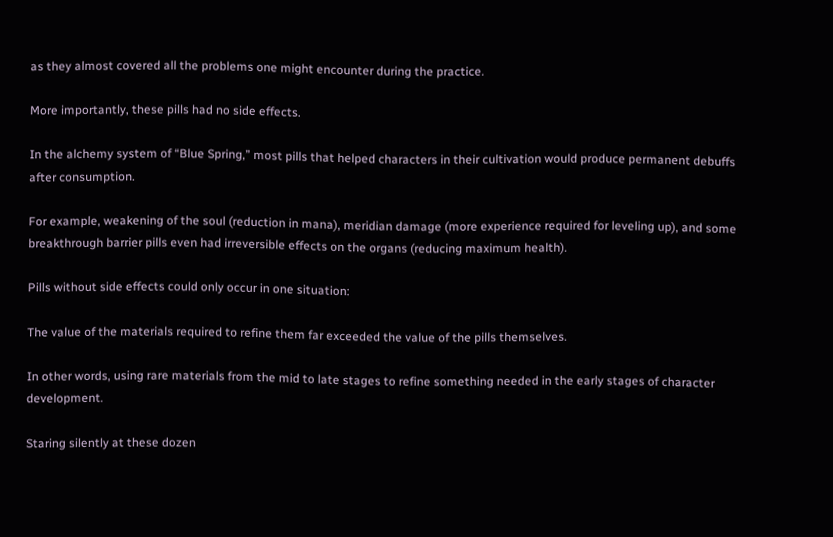as they almost covered all the problems one might encounter during the practice.

More importantly, these pills had no side effects.

In the alchemy system of “Blue Spring,” most pills that helped characters in their cultivation would produce permanent debuffs after consumption.

For example, weakening of the soul (reduction in mana), meridian damage (more experience required for leveling up), and some breakthrough barrier pills even had irreversible effects on the organs (reducing maximum health).

Pills without side effects could only occur in one situation:

The value of the materials required to refine them far exceeded the value of the pills themselves.

In other words, using rare materials from the mid to late stages to refine something needed in the early stages of character development.

Staring silently at these dozen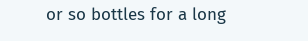or so bottles for a long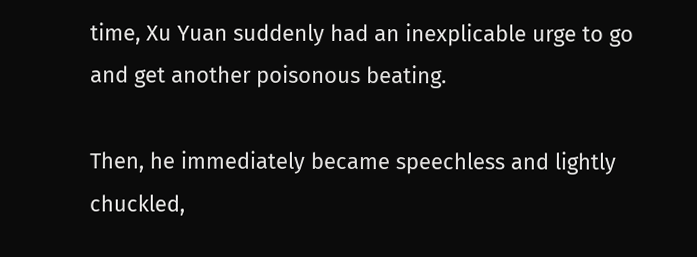time, Xu Yuan suddenly had an inexplicable urge to go and get another poisonous beating.

Then, he immediately became speechless and lightly chuckled,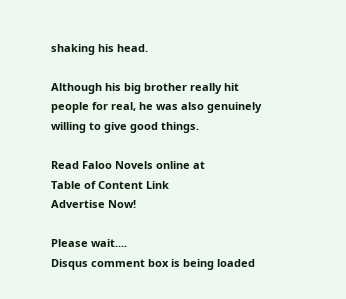shaking his head.

Although his big brother really hit people for real, he was also genuinely willing to give good things.

Read Faloo Novels online at
Table of Content Link
Advertise Now!

Please wait....
Disqus comment box is being loaded